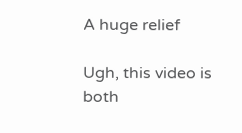A huge relief

Ugh, this video is both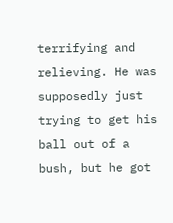terrifying and relieving. He was supposedly just trying to get his ball out of a bush, but he got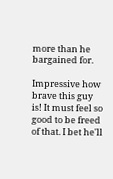more than he bargained for.

Impressive how brave this guy is! It must feel so good to be freed of that. I bet he'll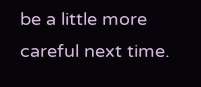be a little more careful next time.